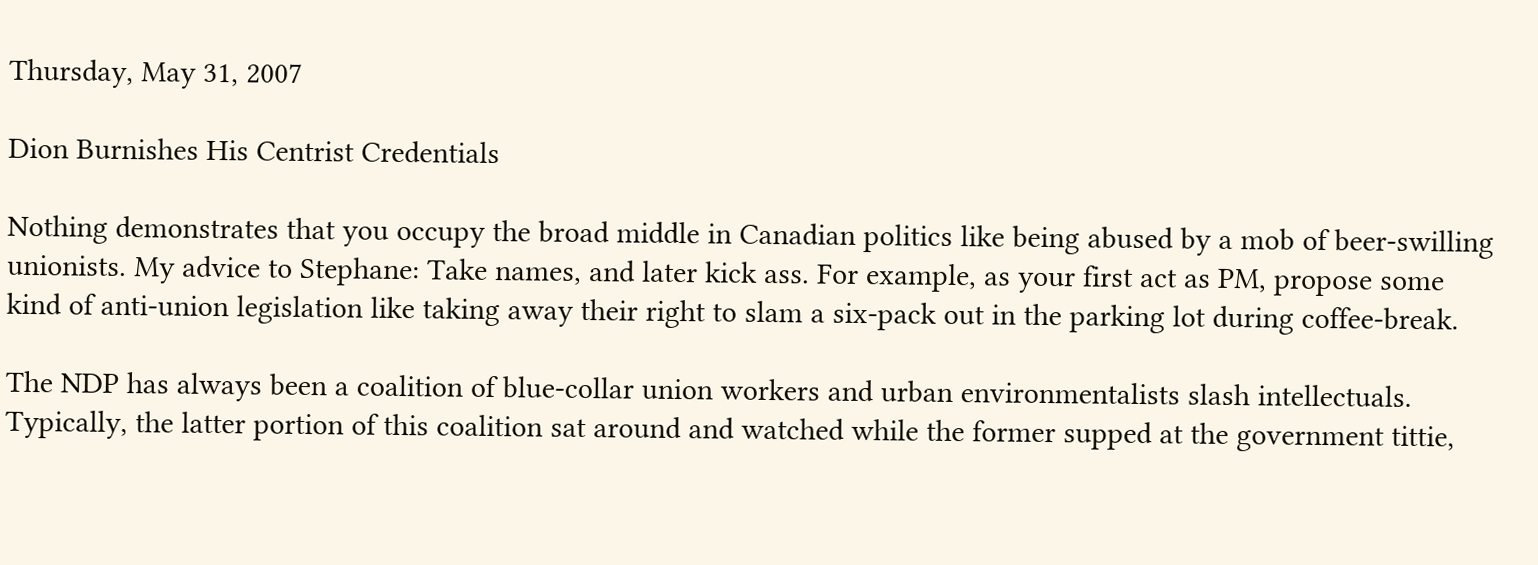Thursday, May 31, 2007

Dion Burnishes His Centrist Credentials

Nothing demonstrates that you occupy the broad middle in Canadian politics like being abused by a mob of beer-swilling unionists. My advice to Stephane: Take names, and later kick ass. For example, as your first act as PM, propose some kind of anti-union legislation like taking away their right to slam a six-pack out in the parking lot during coffee-break.

The NDP has always been a coalition of blue-collar union workers and urban environmentalists slash intellectuals. Typically, the latter portion of this coalition sat around and watched while the former supped at the government tittie,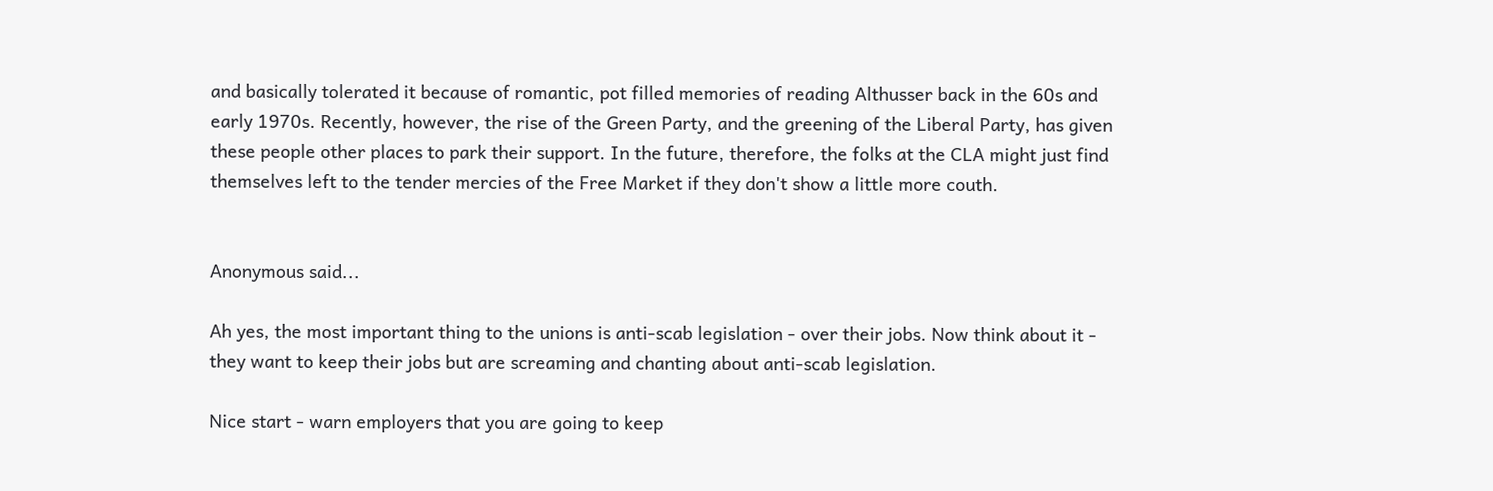and basically tolerated it because of romantic, pot filled memories of reading Althusser back in the 60s and early 1970s. Recently, however, the rise of the Green Party, and the greening of the Liberal Party, has given these people other places to park their support. In the future, therefore, the folks at the CLA might just find themselves left to the tender mercies of the Free Market if they don't show a little more couth.


Anonymous said...

Ah yes, the most important thing to the unions is anti-scab legislation - over their jobs. Now think about it - they want to keep their jobs but are screaming and chanting about anti-scab legislation.

Nice start - warn employers that you are going to keep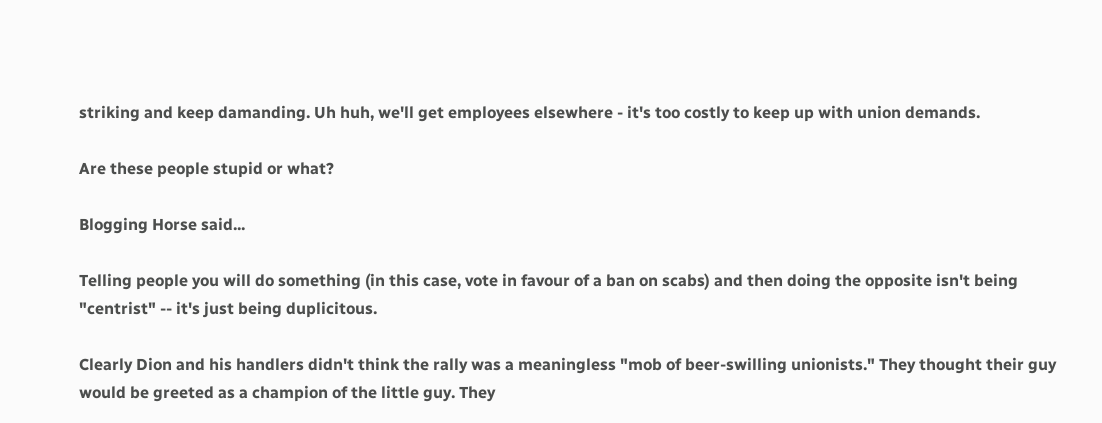striking and keep damanding. Uh huh, we'll get employees elsewhere - it's too costly to keep up with union demands.

Are these people stupid or what?

Blogging Horse said...

Telling people you will do something (in this case, vote in favour of a ban on scabs) and then doing the opposite isn't being "centrist" -- it's just being duplicitous.

Clearly Dion and his handlers didn't think the rally was a meaningless "mob of beer-swilling unionists." They thought their guy would be greeted as a champion of the little guy. They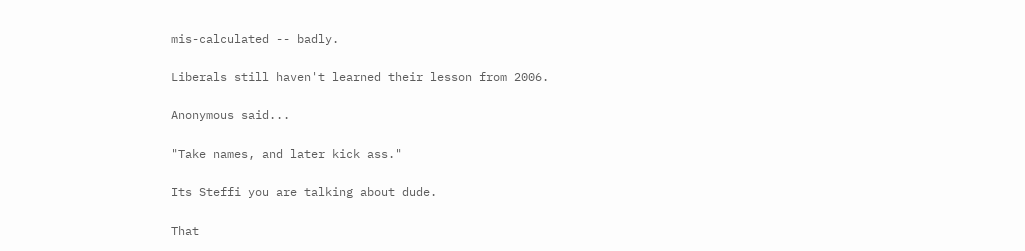mis-calculated -- badly.

Liberals still haven't learned their lesson from 2006.

Anonymous said...

"Take names, and later kick ass."

Its Steffi you are talking about dude.

That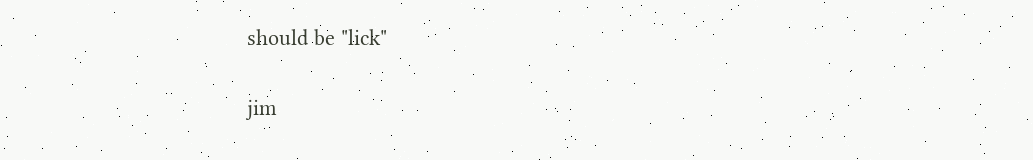should be "lick"

jim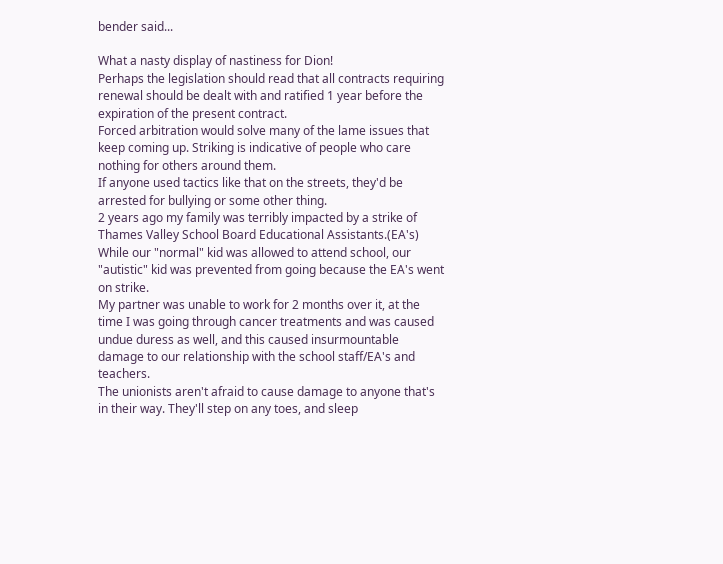bender said...

What a nasty display of nastiness for Dion!
Perhaps the legislation should read that all contracts requiring renewal should be dealt with and ratified 1 year before the expiration of the present contract.
Forced arbitration would solve many of the lame issues that keep coming up. Striking is indicative of people who care nothing for others around them.
If anyone used tactics like that on the streets, they'd be arrested for bullying or some other thing.
2 years ago my family was terribly impacted by a strike of Thames Valley School Board Educational Assistants.(EA's)
While our "normal" kid was allowed to attend school, our "autistic" kid was prevented from going because the EA's went on strike.
My partner was unable to work for 2 months over it, at the time I was going through cancer treatments and was caused undue duress as well, and this caused insurmountable damage to our relationship with the school staff/EA's and teachers.
The unionists aren't afraid to cause damage to anyone that's in their way. They'll step on any toes, and sleep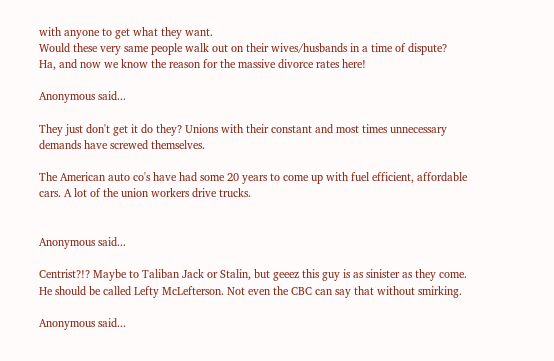with anyone to get what they want.
Would these very same people walk out on their wives/husbands in a time of dispute?
Ha, and now we know the reason for the massive divorce rates here!

Anonymous said...

They just don't get it do they? Unions with their constant and most times unnecessary demands have screwed themselves.

The American auto co's have had some 20 years to come up with fuel efficient, affordable cars. A lot of the union workers drive trucks.


Anonymous said...

Centrist?!? Maybe to Taliban Jack or Stalin, but geeez this guy is as sinister as they come. He should be called Lefty McLefterson. Not even the CBC can say that without smirking.

Anonymous said...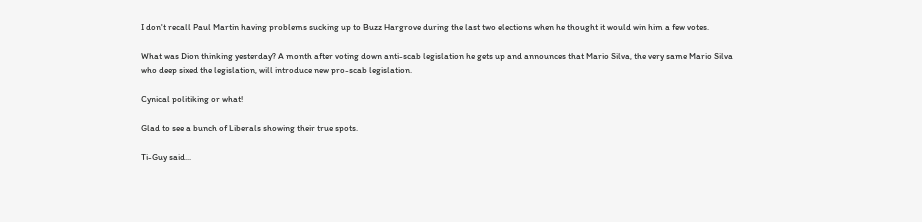I don't recall Paul Martin having problems sucking up to Buzz Hargrove during the last two elections when he thought it would win him a few votes.

What was Dion thinking yesterday? A month after voting down anti-scab legislation he gets up and announces that Mario Silva, the very same Mario Silva who deep sixed the legislation, will introduce new pro-scab legislation.

Cynical politiking or what!

Glad to see a bunch of Liberals showing their true spots.

Ti-Guy said...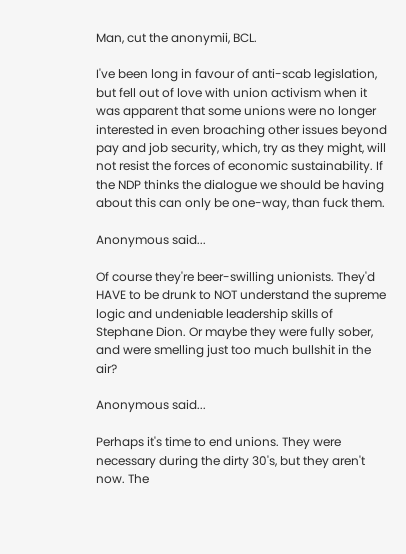Man, cut the anonymii, BCL.

I've been long in favour of anti-scab legislation, but fell out of love with union activism when it was apparent that some unions were no longer interested in even broaching other issues beyond pay and job security, which, try as they might, will not resist the forces of economic sustainability. If the NDP thinks the dialogue we should be having about this can only be one-way, than fuck them.

Anonymous said...

Of course they're beer-swilling unionists. They'd HAVE to be drunk to NOT understand the supreme logic and undeniable leadership skills of Stephane Dion. Or maybe they were fully sober, and were smelling just too much bullshit in the air?

Anonymous said...

Perhaps it's time to end unions. They were necessary during the dirty 30's, but they aren't now. The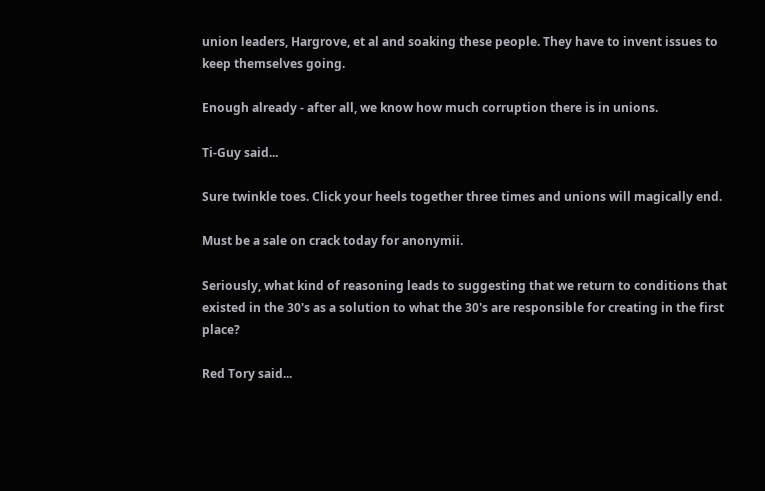union leaders, Hargrove, et al and soaking these people. They have to invent issues to keep themselves going.

Enough already - after all, we know how much corruption there is in unions.

Ti-Guy said...

Sure twinkle toes. Click your heels together three times and unions will magically end.

Must be a sale on crack today for anonymii.

Seriously, what kind of reasoning leads to suggesting that we return to conditions that existed in the 30's as a solution to what the 30's are responsible for creating in the first place?

Red Tory said...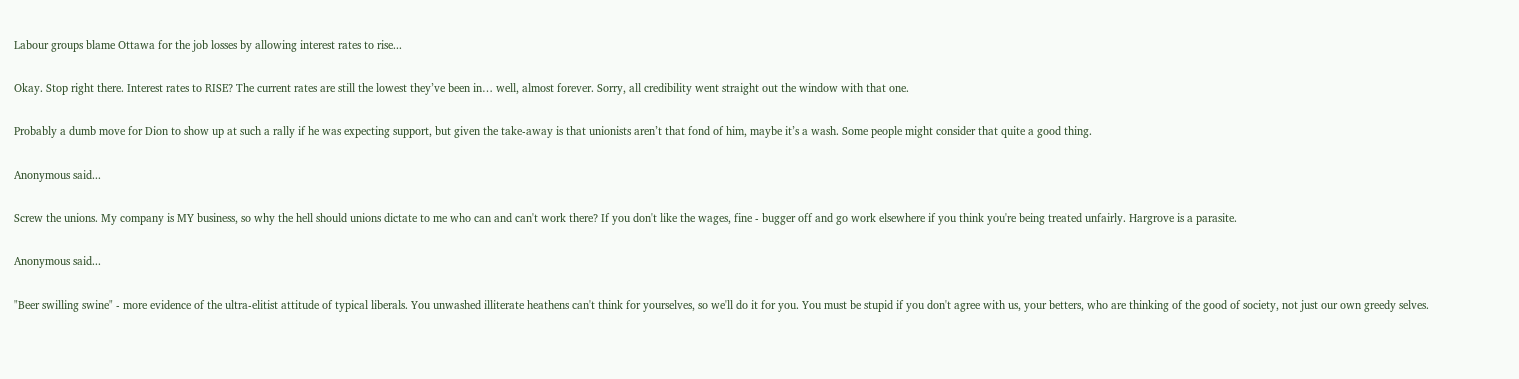Labour groups blame Ottawa for the job losses by allowing interest rates to rise...

Okay. Stop right there. Interest rates to RISE? The current rates are still the lowest they’ve been in… well, almost forever. Sorry, all credibility went straight out the window with that one.

Probably a dumb move for Dion to show up at such a rally if he was expecting support, but given the take-away is that unionists aren’t that fond of him, maybe it’s a wash. Some people might consider that quite a good thing.

Anonymous said...

Screw the unions. My company is MY business, so why the hell should unions dictate to me who can and can't work there? If you don't like the wages, fine - bugger off and go work elsewhere if you think you're being treated unfairly. Hargrove is a parasite.

Anonymous said...

"Beer swilling swine" - more evidence of the ultra-elitist attitude of typical liberals. You unwashed illiterate heathens can't think for yourselves, so we'll do it for you. You must be stupid if you don't agree with us, your betters, who are thinking of the good of society, not just our own greedy selves.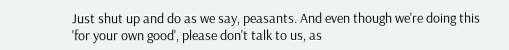Just shut up and do as we say, peasants. And even though we're doing this 'for your own good', please don't talk to us, as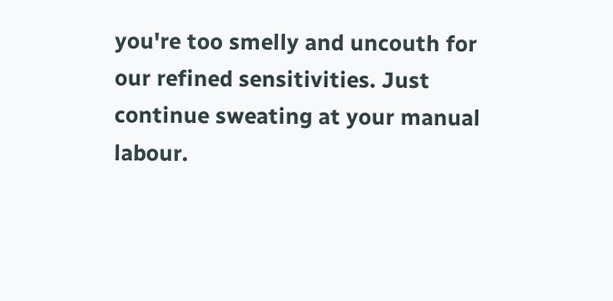you're too smelly and uncouth for our refined sensitivities. Just continue sweating at your manual labour.